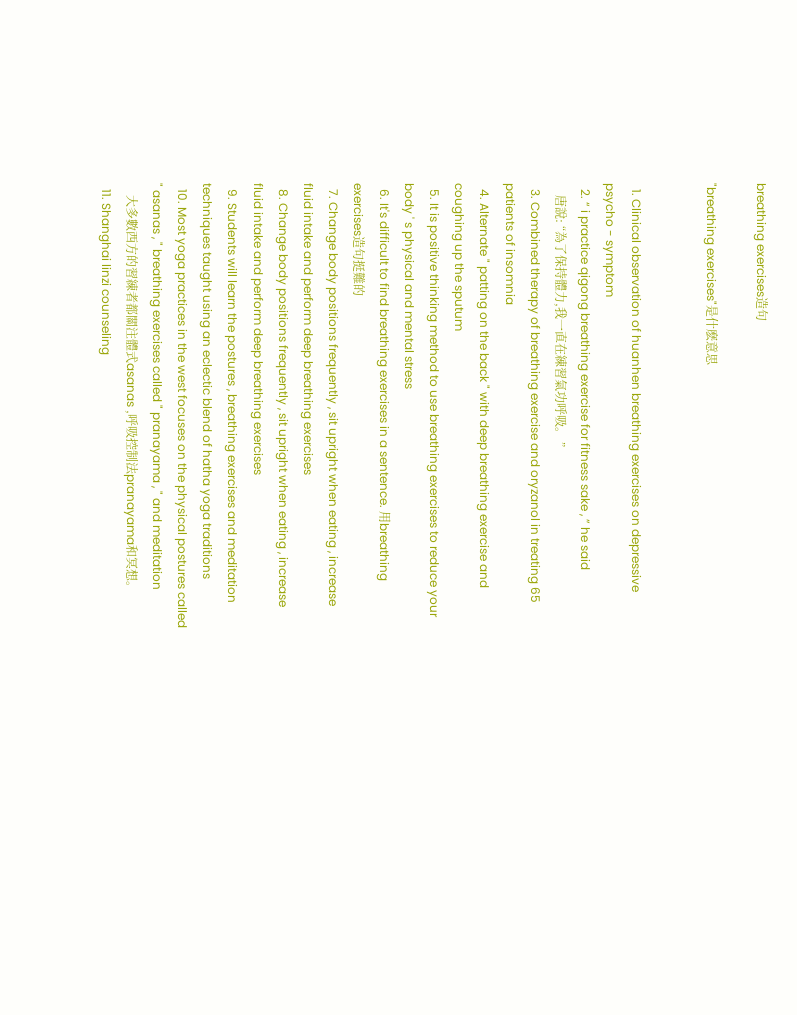breathing exercises造句

"breathing exercises"是什麽意思


  1. Clinical observation of huanhen breathing exercises on depressive psycho - symptom
  2. “ i practice qigong breathing exercise for fitness sake , ” he said
    唐說: “為了保持體力,我一直在練習氣功呼吸。 ”
  3. Combined therapy of breathing exercise and oryzanol in treating 65 patients of insomnia
  4. Alternate " patting on the back " with deep breathing exercise and coughing up the sputum
  5. It is positive thinking method to use breathing exercises to reduce your body ' s physical and mental stress
  6. It's difficult to find breathing exercises in a sentence. 用breathing exercises造句挺難的
  7. Change body positions frequently , sit upright when eating , increase fluid intake and perform deep breathing exercises
  8. Change body positions frequently , sit upright when eating , increase fluid intake and perform deep breathing exercises
  9. Students will learn the postures , breathing exercises and meditation techniques taught using an eclectic blend of hatha yoga traditions
  10. Most yoga practices in the west focuses on the physical postures called " asanas , " breathing exercises called " pranayama , " and meditation
    大多數西方的習練者都關注體式asanas ,呼吸控制法pranayama和冥想。
  11. Shanghai linzi counseling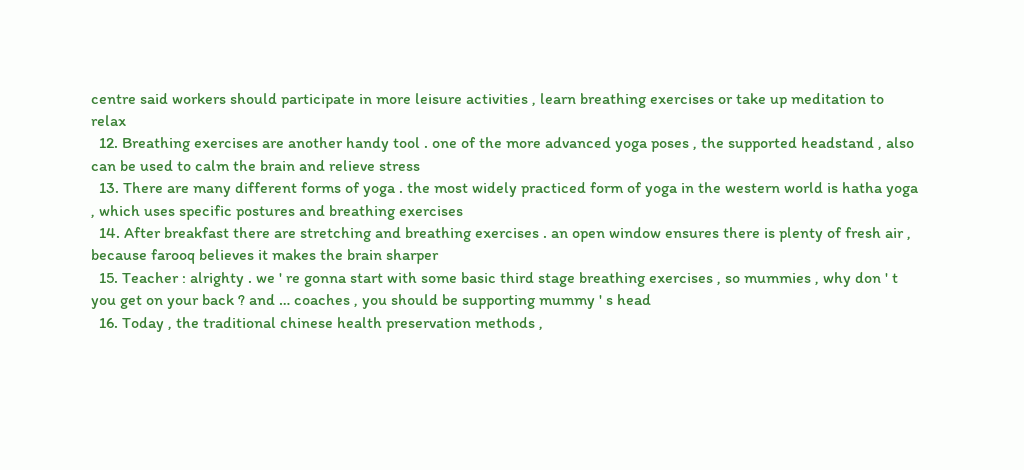centre said workers should participate in more leisure activities , learn breathing exercises or take up meditation to relax
  12. Breathing exercises are another handy tool . one of the more advanced yoga poses , the supported headstand , also can be used to calm the brain and relieve stress
  13. There are many different forms of yoga . the most widely practiced form of yoga in the western world is hatha yoga , which uses specific postures and breathing exercises
  14. After breakfast there are stretching and breathing exercises . an open window ensures there is plenty of fresh air , because farooq believes it makes the brain sharper
  15. Teacher : alrighty . we ' re gonna start with some basic third stage breathing exercises , so mummies , why don ' t you get on your back ? and … coaches , you should be supporting mummy ' s head
  16. Today , the traditional chinese health preservation methods ,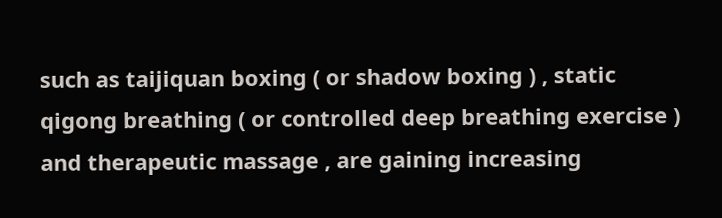such as taijiquan boxing ( or shadow boxing ) , static qigong breathing ( or controlled deep breathing exercise ) and therapeutic massage , are gaining increasing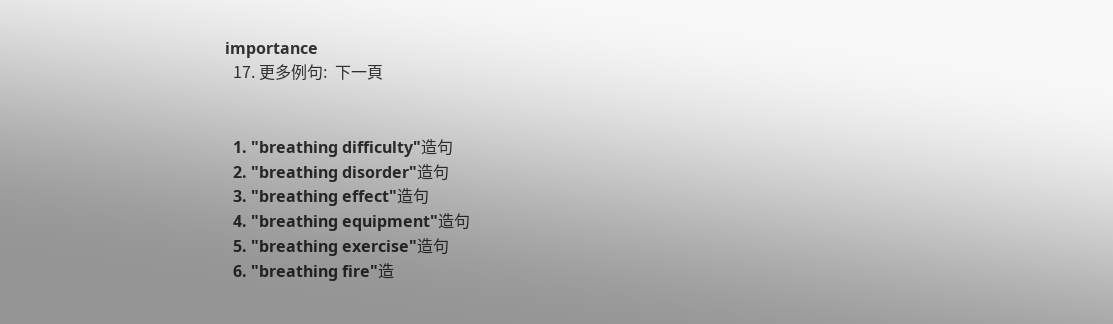importance
  17. 更多例句:  下一頁


  1. "breathing difficulty"造句
  2. "breathing disorder"造句
  3. "breathing effect"造句
  4. "breathing equipment"造句
  5. "breathing exercise"造句
  6. "breathing fire"造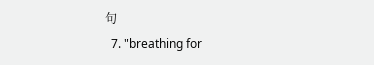句
  7. "breathing for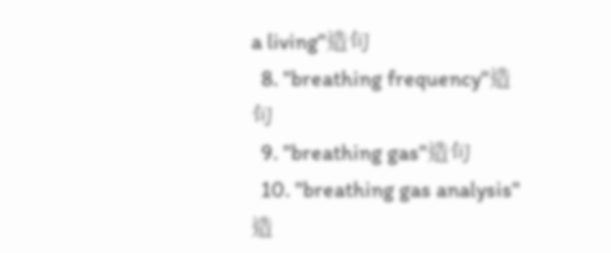a living"造句
  8. "breathing frequency"造句
  9. "breathing gas"造句
  10. "breathing gas analysis"造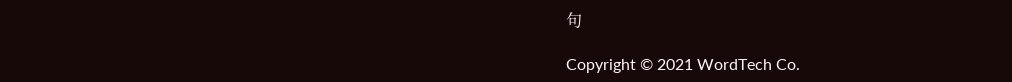句

Copyright © 2021 WordTech Co.